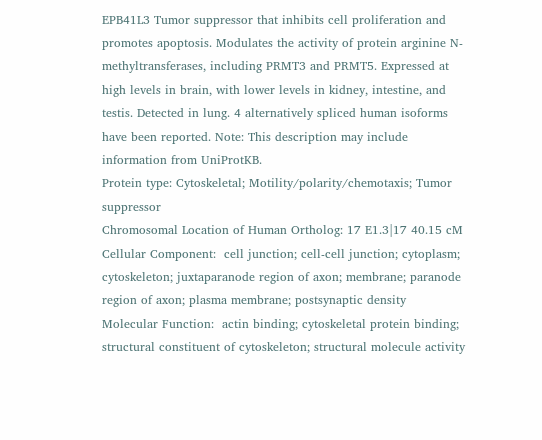EPB41L3 Tumor suppressor that inhibits cell proliferation and promotes apoptosis. Modulates the activity of protein arginine N-methyltransferases, including PRMT3 and PRMT5. Expressed at high levels in brain, with lower levels in kidney, intestine, and testis. Detected in lung. 4 alternatively spliced human isoforms have been reported. Note: This description may include information from UniProtKB.
Protein type: Cytoskeletal; Motility/polarity/chemotaxis; Tumor suppressor
Chromosomal Location of Human Ortholog: 17 E1.3|17 40.15 cM
Cellular Component:  cell junction; cell-cell junction; cytoplasm; cytoskeleton; juxtaparanode region of axon; membrane; paranode region of axon; plasma membrane; postsynaptic density
Molecular Function:  actin binding; cytoskeletal protein binding; structural constituent of cytoskeleton; structural molecule activity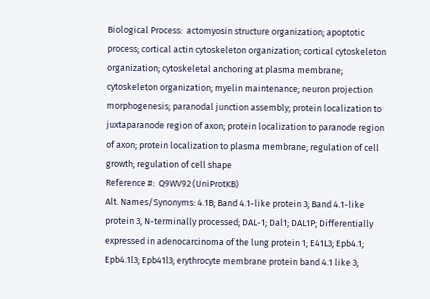Biological Process:  actomyosin structure organization; apoptotic process; cortical actin cytoskeleton organization; cortical cytoskeleton organization; cytoskeletal anchoring at plasma membrane; cytoskeleton organization; myelin maintenance; neuron projection morphogenesis; paranodal junction assembly; protein localization to juxtaparanode region of axon; protein localization to paranode region of axon; protein localization to plasma membrane; regulation of cell growth; regulation of cell shape
Reference #:  Q9WV92 (UniProtKB)
Alt. Names/Synonyms: 4.1B; Band 4.1-like protein 3; Band 4.1-like protein 3, N-terminally processed; DAL-1; Dal1; DAL1P; Differentially expressed in adenocarcinoma of the lung protein 1; E41L3; Epb4.1; Epb4.1l3; Epb41l3; erythrocyte membrane protein band 4.1 like 3;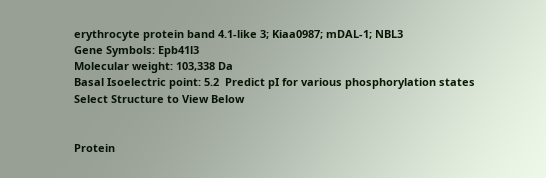erythrocyte protein band 4.1-like 3; Kiaa0987; mDAL-1; NBL3
Gene Symbols: Epb41l3
Molecular weight: 103,338 Da
Basal Isoelectric point: 5.2  Predict pI for various phosphorylation states
Select Structure to View Below


Protein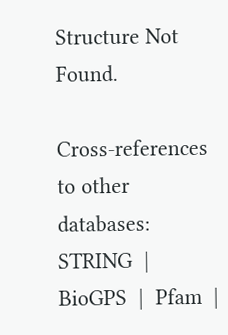Structure Not Found.

Cross-references to other databases:  STRING  |  BioGPS  |  Pfam  |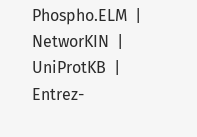Phospho.ELM  |  NetworKIN  |  UniProtKB  |  Entrez-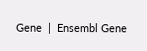Gene  |  Ensembl Gene